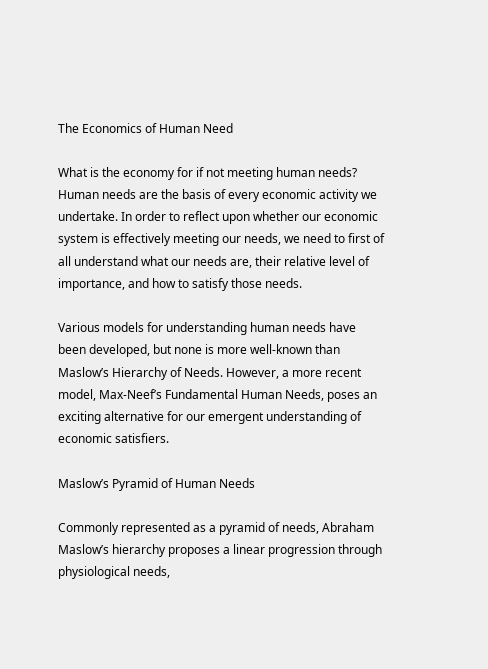The Economics of Human Need

What is the economy for if not meeting human needs? Human needs are the basis of every economic activity we undertake. In order to reflect upon whether our economic system is effectively meeting our needs, we need to first of all understand what our needs are, their relative level of importance, and how to satisfy those needs.

Various models for understanding human needs have been developed, but none is more well-known than Maslow’s Hierarchy of Needs. However, a more recent model, Max-Neef’s Fundamental Human Needs, poses an exciting alternative for our emergent understanding of economic satisfiers.

Maslow’s Pyramid of Human Needs

Commonly represented as a pyramid of needs, Abraham Maslow’s hierarchy proposes a linear progression through physiological needs,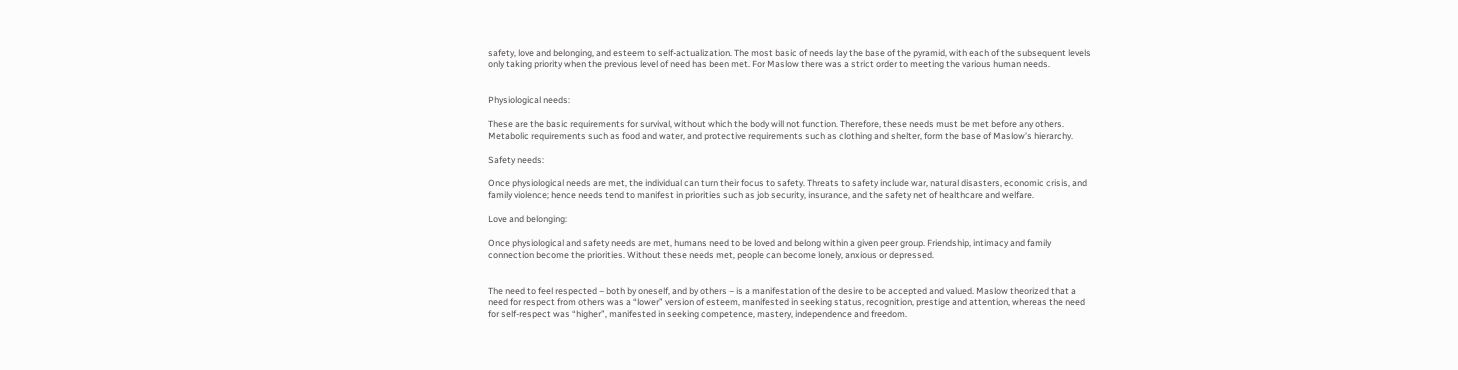safety, love and belonging, and esteem to self-actualization. The most basic of needs lay the base of the pyramid, with each of the subsequent levels only taking priority when the previous level of need has been met. For Maslow there was a strict order to meeting the various human needs.


Physiological needs:

These are the basic requirements for survival, without which the body will not function. Therefore, these needs must be met before any others. Metabolic requirements such as food and water, and protective requirements such as clothing and shelter, form the base of Maslow’s hierarchy.

Safety needs:

Once physiological needs are met, the individual can turn their focus to safety. Threats to safety include war, natural disasters, economic crisis, and family violence; hence needs tend to manifest in priorities such as job security, insurance, and the safety net of healthcare and welfare.

Love and belonging:

Once physiological and safety needs are met, humans need to be loved and belong within a given peer group. Friendship, intimacy and family connection become the priorities. Without these needs met, people can become lonely, anxious or depressed.


The need to feel respected – both by oneself, and by others – is a manifestation of the desire to be accepted and valued. Maslow theorized that a need for respect from others was a “lower” version of esteem, manifested in seeking status, recognition, prestige and attention, whereas the need for self-respect was “higher”, manifested in seeking competence, mastery, independence and freedom.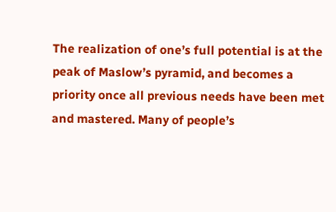The realization of one’s full potential is at the peak of Maslow’s pyramid, and becomes a priority once all previous needs have been met and mastered. Many of people’s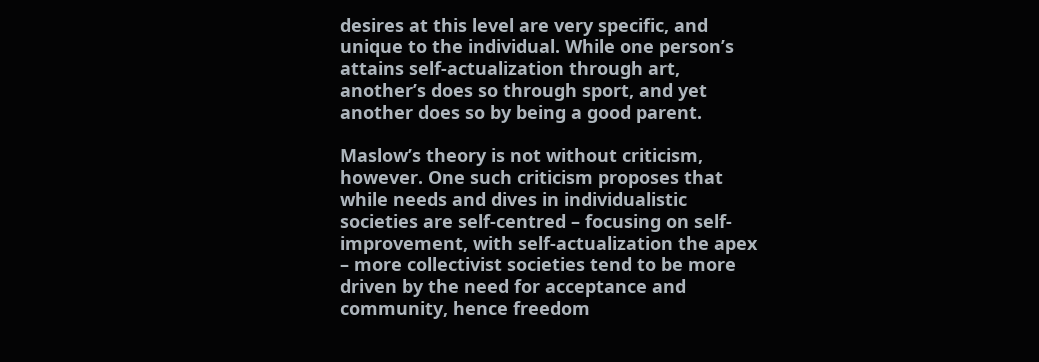desires at this level are very specific, and unique to the individual. While one person’s attains self-actualization through art, another’s does so through sport, and yet another does so by being a good parent.

Maslow’s theory is not without criticism, however. One such criticism proposes that while needs and dives in individualistic societies are self-centred – focusing on self-improvement, with self-actualization the apex – more collectivist societies tend to be more driven by the need for acceptance and community, hence freedom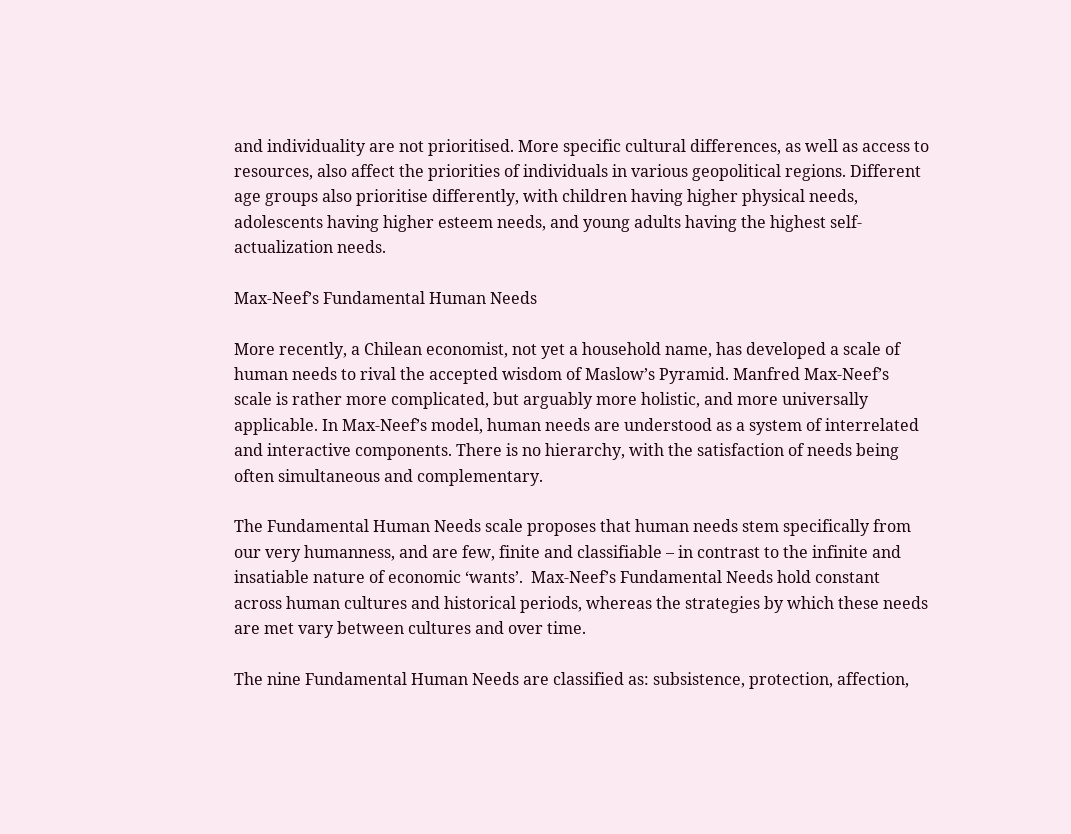and individuality are not prioritised. More specific cultural differences, as well as access to resources, also affect the priorities of individuals in various geopolitical regions. Different age groups also prioritise differently, with children having higher physical needs, adolescents having higher esteem needs, and young adults having the highest self-actualization needs.

Max-Neef’s Fundamental Human Needs

More recently, a Chilean economist, not yet a household name, has developed a scale of human needs to rival the accepted wisdom of Maslow’s Pyramid. Manfred Max-Neef’s scale is rather more complicated, but arguably more holistic, and more universally applicable. In Max-Neef’s model, human needs are understood as a system of interrelated and interactive components. There is no hierarchy, with the satisfaction of needs being often simultaneous and complementary.

The Fundamental Human Needs scale proposes that human needs stem specifically from our very humanness, and are few, finite and classifiable – in contrast to the infinite and insatiable nature of economic ‘wants’.  Max-Neef’s Fundamental Needs hold constant across human cultures and historical periods, whereas the strategies by which these needs are met vary between cultures and over time.

The nine Fundamental Human Needs are classified as: subsistence, protection, affection,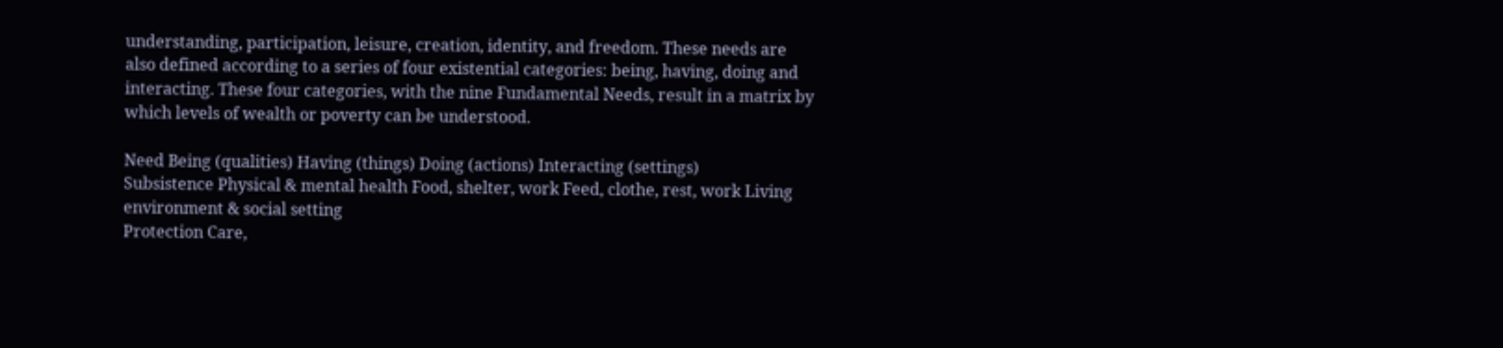understanding, participation, leisure, creation, identity, and freedom. These needs are also defined according to a series of four existential categories: being, having, doing and interacting. These four categories, with the nine Fundamental Needs, result in a matrix by which levels of wealth or poverty can be understood.

Need Being (qualities) Having (things) Doing (actions) Interacting (settings)
Subsistence Physical & mental health Food, shelter, work Feed, clothe, rest, work Living environment & social setting
Protection Care,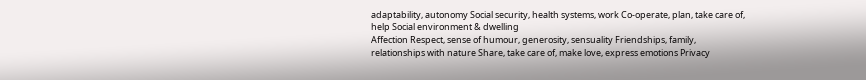adaptability, autonomy Social security, health systems, work Co-operate, plan, take care of, help Social environment & dwelling
Affection Respect, sense of humour, generosity, sensuality Friendships, family, relationships with nature Share, take care of, make love, express emotions Privacy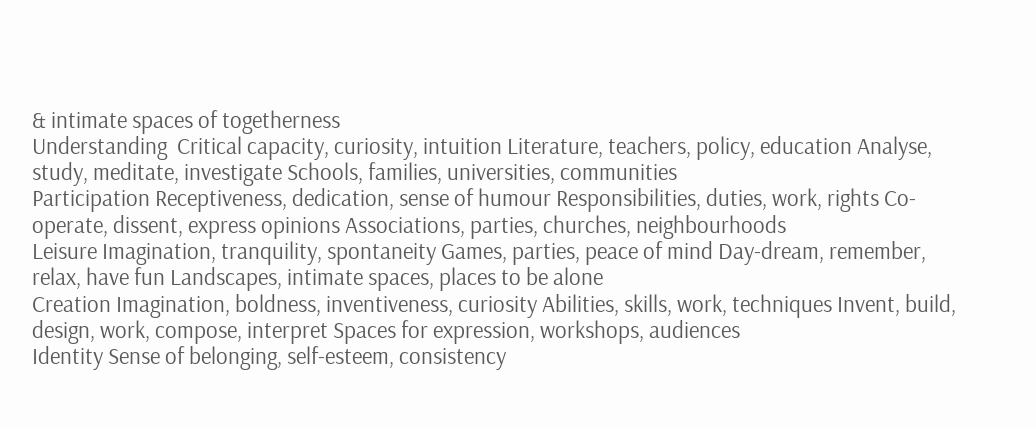& intimate spaces of togetherness
Understanding  Critical capacity, curiosity, intuition Literature, teachers, policy, education Analyse, study, meditate, investigate Schools, families, universities, communities
Participation Receptiveness, dedication, sense of humour Responsibilities, duties, work, rights Co-operate, dissent, express opinions Associations, parties, churches, neighbourhoods
Leisure Imagination, tranquility, spontaneity Games, parties, peace of mind Day-dream, remember, relax, have fun Landscapes, intimate spaces, places to be alone
Creation Imagination, boldness, inventiveness, curiosity Abilities, skills, work, techniques Invent, build, design, work, compose, interpret Spaces for expression, workshops, audiences
Identity Sense of belonging, self-esteem, consistency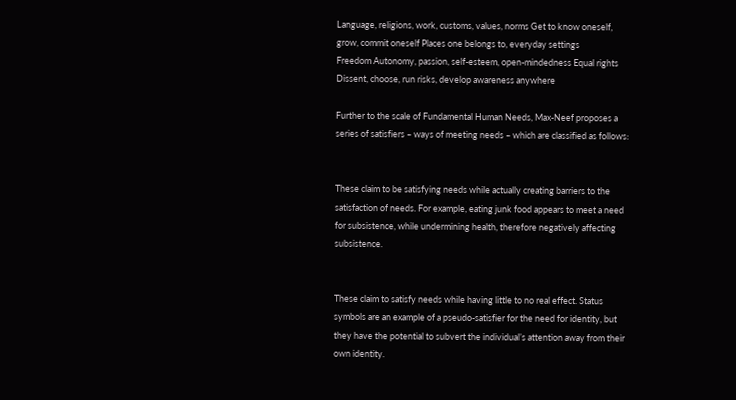Language, religions, work, customs, values, norms Get to know oneself, grow, commit oneself Places one belongs to, everyday settings
Freedom Autonomy, passion, self-esteem, open-mindedness Equal rights Dissent, choose, run risks, develop awareness anywhere

Further to the scale of Fundamental Human Needs, Max-Neef proposes a series of satisfiers – ways of meeting needs – which are classified as follows:


These claim to be satisfying needs while actually creating barriers to the satisfaction of needs. For example, eating junk food appears to meet a need for subsistence, while undermining health, therefore negatively affecting subsistence.


These claim to satisfy needs while having little to no real effect. Status symbols are an example of a pseudo-satisfier for the need for identity, but they have the potential to subvert the individual’s attention away from their own identity.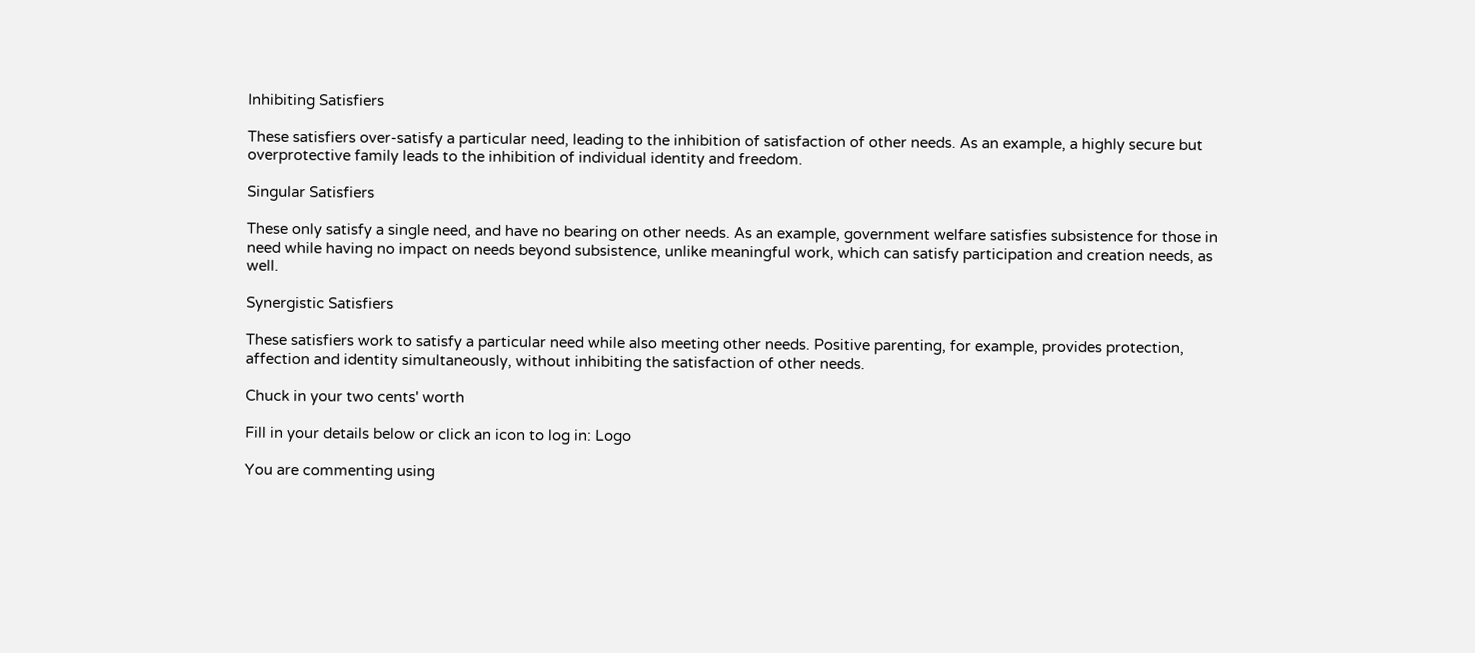Inhibiting Satisfiers

These satisfiers over-satisfy a particular need, leading to the inhibition of satisfaction of other needs. As an example, a highly secure but overprotective family leads to the inhibition of individual identity and freedom.

Singular Satisfiers

These only satisfy a single need, and have no bearing on other needs. As an example, government welfare satisfies subsistence for those in need while having no impact on needs beyond subsistence, unlike meaningful work, which can satisfy participation and creation needs, as well.

Synergistic Satisfiers

These satisfiers work to satisfy a particular need while also meeting other needs. Positive parenting, for example, provides protection, affection and identity simultaneously, without inhibiting the satisfaction of other needs.

Chuck in your two cents' worth

Fill in your details below or click an icon to log in: Logo

You are commenting using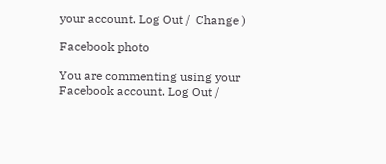your account. Log Out /  Change )

Facebook photo

You are commenting using your Facebook account. Log Out /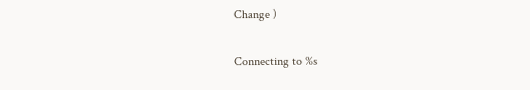Change )

Connecting to %s